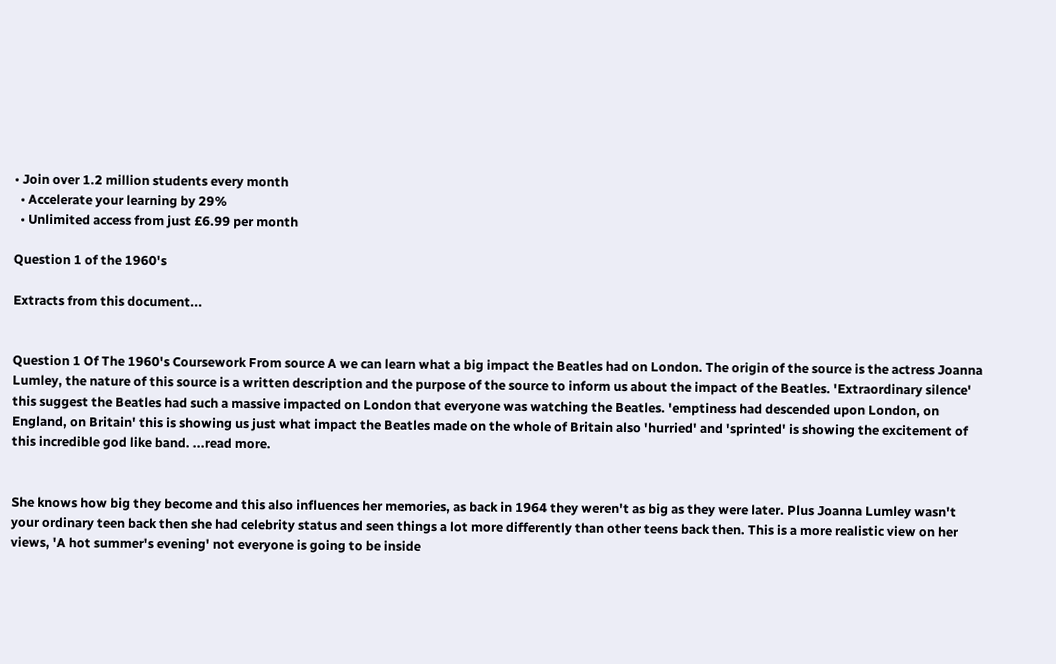• Join over 1.2 million students every month
  • Accelerate your learning by 29%
  • Unlimited access from just £6.99 per month

Question 1 of the 1960's

Extracts from this document...


Question 1 Of The 1960's Coursework From source A we can learn what a big impact the Beatles had on London. The origin of the source is the actress Joanna Lumley, the nature of this source is a written description and the purpose of the source to inform us about the impact of the Beatles. 'Extraordinary silence' this suggest the Beatles had such a massive impacted on London that everyone was watching the Beatles. 'emptiness had descended upon London, on England, on Britain' this is showing us just what impact the Beatles made on the whole of Britain also 'hurried' and 'sprinted' is showing the excitement of this incredible god like band. ...read more.


She knows how big they become and this also influences her memories, as back in 1964 they weren't as big as they were later. Plus Joanna Lumley wasn't your ordinary teen back then she had celebrity status and seen things a lot more differently than other teens back then. This is a more realistic view on her views, 'A hot summer's evening' not everyone is going to be inside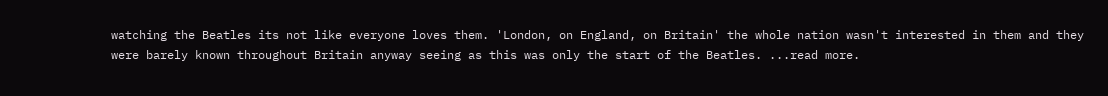watching the Beatles its not like everyone loves them. 'London, on England, on Britain' the whole nation wasn't interested in them and they were barely known throughout Britain anyway seeing as this was only the start of the Beatles. ...read more.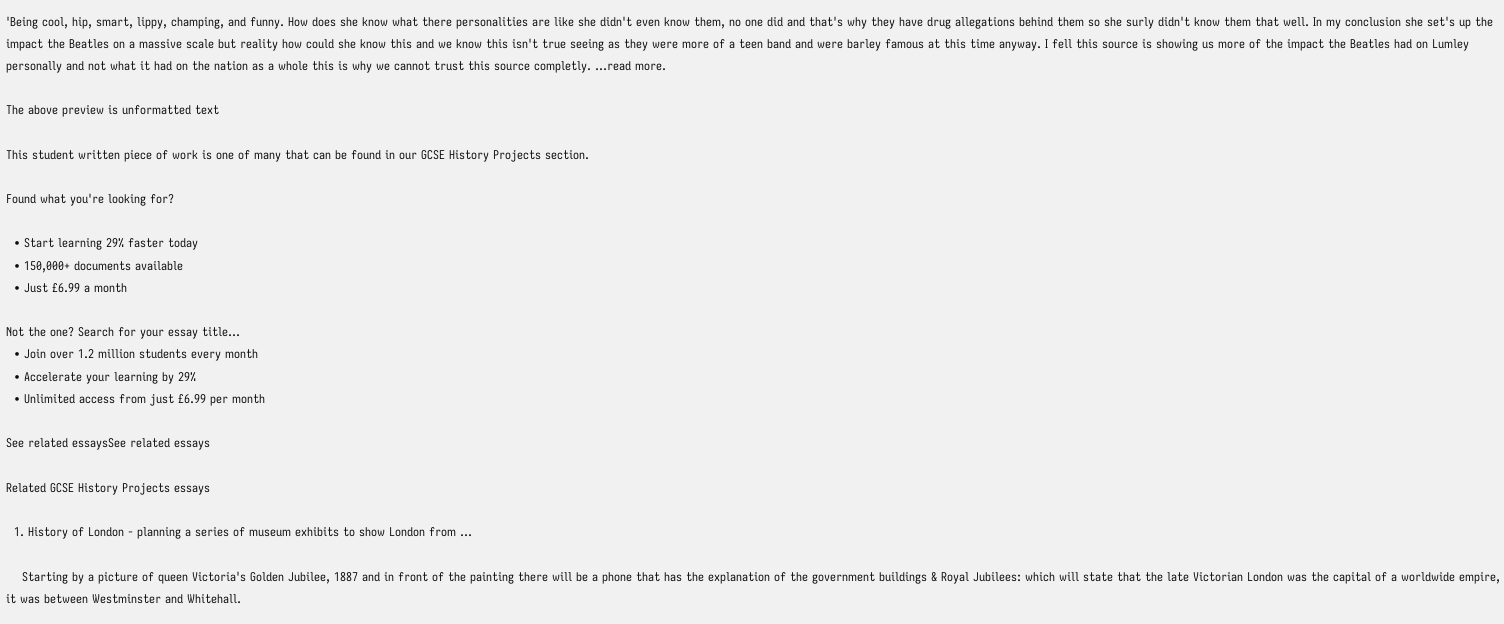'Being cool, hip, smart, lippy, champing, and funny. How does she know what there personalities are like she didn't even know them, no one did and that's why they have drug allegations behind them so she surly didn't know them that well. In my conclusion she set's up the impact the Beatles on a massive scale but reality how could she know this and we know this isn't true seeing as they were more of a teen band and were barley famous at this time anyway. I fell this source is showing us more of the impact the Beatles had on Lumley personally and not what it had on the nation as a whole this is why we cannot trust this source completly. ...read more.

The above preview is unformatted text

This student written piece of work is one of many that can be found in our GCSE History Projects section.

Found what you're looking for?

  • Start learning 29% faster today
  • 150,000+ documents available
  • Just £6.99 a month

Not the one? Search for your essay title...
  • Join over 1.2 million students every month
  • Accelerate your learning by 29%
  • Unlimited access from just £6.99 per month

See related essaysSee related essays

Related GCSE History Projects essays

  1. History of London - planning a series of museum exhibits to show London from ...

    Starting by a picture of queen Victoria's Golden Jubilee, 1887 and in front of the painting there will be a phone that has the explanation of the government buildings & Royal Jubilees: which will state that the late Victorian London was the capital of a worldwide empire, it was between Westminster and Whitehall.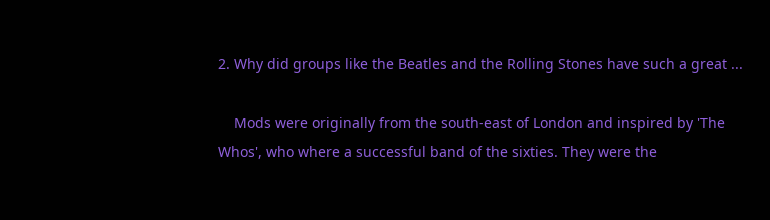2. Why did groups like the Beatles and the Rolling Stones have such a great ...

    Mods were originally from the south-east of London and inspired by 'The Whos', who where a successful band of the sixties. They were the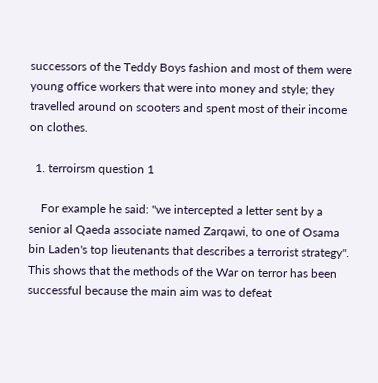successors of the Teddy Boys fashion and most of them were young office workers that were into money and style; they travelled around on scooters and spent most of their income on clothes.

  1. terroirsm question 1

    For example he said: "we intercepted a letter sent by a senior al Qaeda associate named Zarqawi, to one of Osama bin Laden's top lieutenants that describes a terrorist strategy". This shows that the methods of the War on terror has been successful because the main aim was to defeat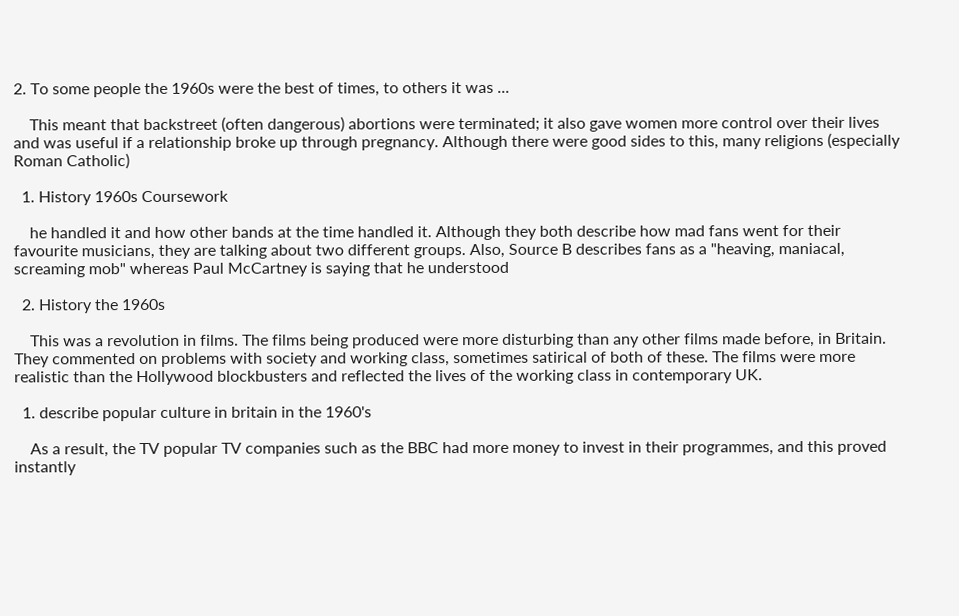2. To some people the 1960s were the best of times, to others it was ...

    This meant that backstreet (often dangerous) abortions were terminated; it also gave women more control over their lives and was useful if a relationship broke up through pregnancy. Although there were good sides to this, many religions (especially Roman Catholic)

  1. History 1960s Coursework

    he handled it and how other bands at the time handled it. Although they both describe how mad fans went for their favourite musicians, they are talking about two different groups. Also, Source B describes fans as a "heaving, maniacal, screaming mob" whereas Paul McCartney is saying that he understood

  2. History the 1960s

    This was a revolution in films. The films being produced were more disturbing than any other films made before, in Britain. They commented on problems with society and working class, sometimes satirical of both of these. The films were more realistic than the Hollywood blockbusters and reflected the lives of the working class in contemporary UK.

  1. describe popular culture in britain in the 1960's

    As a result, the TV popular TV companies such as the BBC had more money to invest in their programmes, and this proved instantly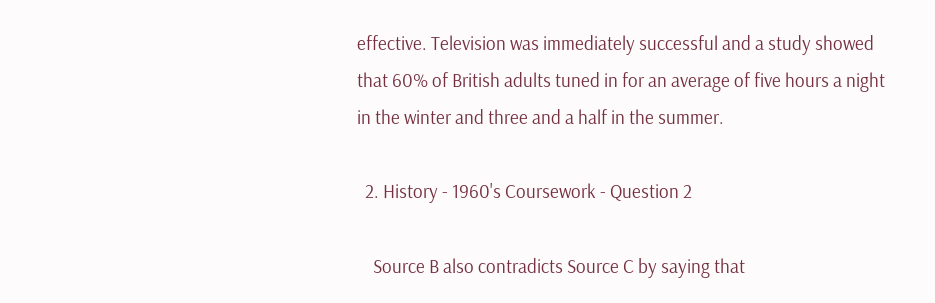effective. Television was immediately successful and a study showed that 60% of British adults tuned in for an average of five hours a night in the winter and three and a half in the summer.

  2. History - 1960's Coursework - Question 2

    Source B also contradicts Source C by saying that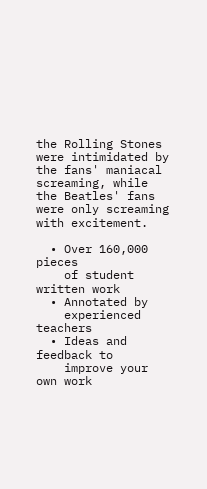the Rolling Stones were intimidated by the fans' maniacal screaming, while the Beatles' fans were only screaming with excitement.

  • Over 160,000 pieces
    of student written work
  • Annotated by
    experienced teachers
  • Ideas and feedback to
    improve your own work